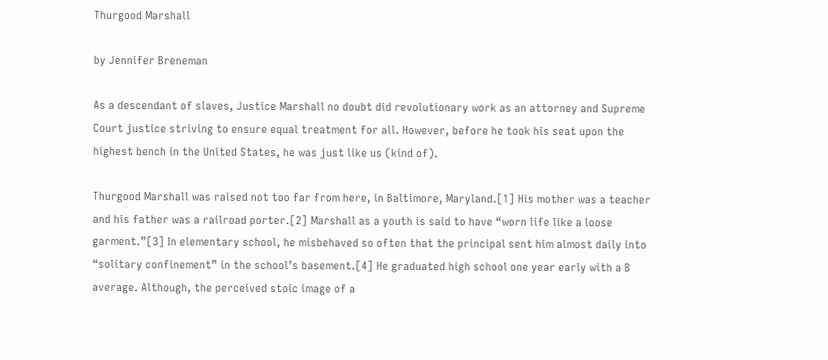Thurgood Marshall

by Jennifer Breneman

As a descendant of slaves, Justice Marshall no doubt did revolutionary work as an attorney and Supreme Court justice striving to ensure equal treatment for all. However, before he took his seat upon the highest bench in the United States, he was just like us (kind of).

Thurgood Marshall was raised not too far from here, in Baltimore, Maryland.[1] His mother was a teacher and his father was a railroad porter.[2] Marshall as a youth is said to have “worn life like a loose garment.”[3] In elementary school, he misbehaved so often that the principal sent him almost daily into “solitary confinement” in the school’s basement.[4] He graduated high school one year early with a B average. Although, the perceived stoic image of a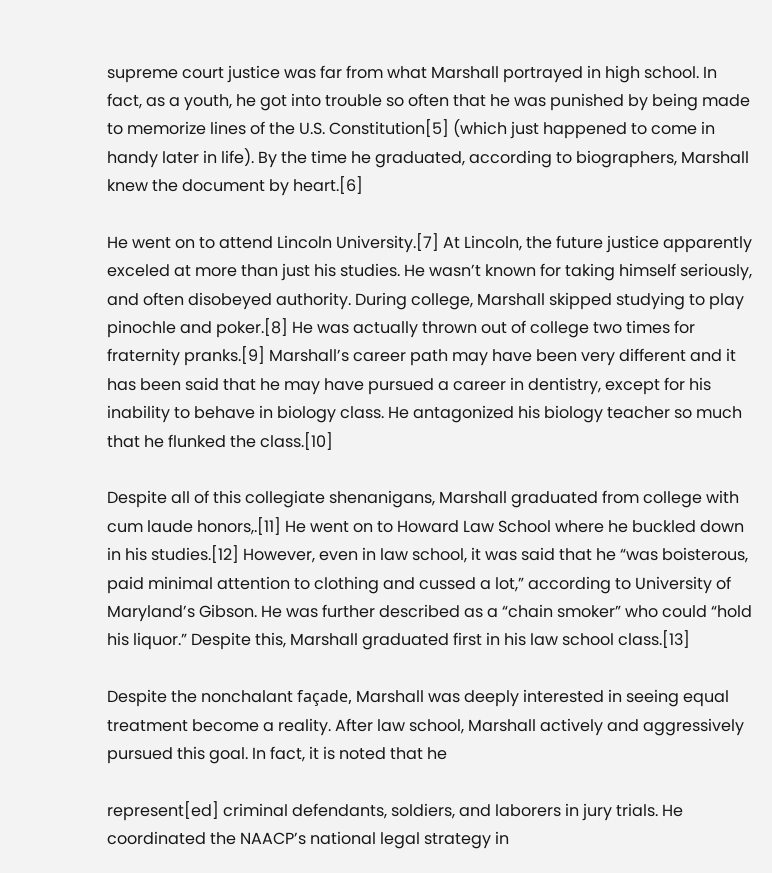supreme court justice was far from what Marshall portrayed in high school. In fact, as a youth, he got into trouble so often that he was punished by being made to memorize lines of the U.S. Constitution[5] (which just happened to come in handy later in life). By the time he graduated, according to biographers, Marshall knew the document by heart.[6]

He went on to attend Lincoln University.[7] At Lincoln, the future justice apparently exceled at more than just his studies. He wasn’t known for taking himself seriously, and often disobeyed authority. During college, Marshall skipped studying to play pinochle and poker.[8] He was actually thrown out of college two times for fraternity pranks.[9] Marshall’s career path may have been very different and it has been said that he may have pursued a career in dentistry, except for his inability to behave in biology class. He antagonized his biology teacher so much that he flunked the class.[10]

Despite all of this collegiate shenanigans, Marshall graduated from college with cum laude honors,.[11] He went on to Howard Law School where he buckled down in his studies.[12] However, even in law school, it was said that he “was boisterous, paid minimal attention to clothing and cussed a lot,” according to University of Maryland’s Gibson. He was further described as a “chain smoker” who could “hold his liquor.” Despite this, Marshall graduated first in his law school class.[13]

Despite the nonchalant façade, Marshall was deeply interested in seeing equal treatment become a reality. After law school, Marshall actively and aggressively pursued this goal. In fact, it is noted that he

represent[ed] criminal defendants, soldiers, and laborers in jury trials. He coordinated the NAACP’s national legal strategy in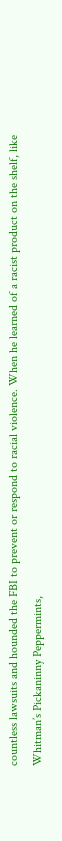countless lawsuits and hounded the FBI to prevent or respond to racial violence. When he learned of a racist product on the shelf, like Whitman’s Pickaninny Peppermints,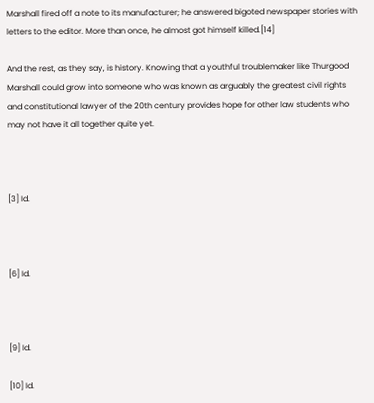Marshall fired off a note to its manufacturer; he answered bigoted newspaper stories with letters to the editor. More than once, he almost got himself killed.[14]

And the rest, as they say, is history. Knowing that a youthful troublemaker like Thurgood Marshall could grow into someone who was known as arguably the greatest civil rights and constitutional lawyer of the 20th century provides hope for other law students who may not have it all together quite yet.



[3] Id.



[6] Id.



[9] Id.

[10] Id.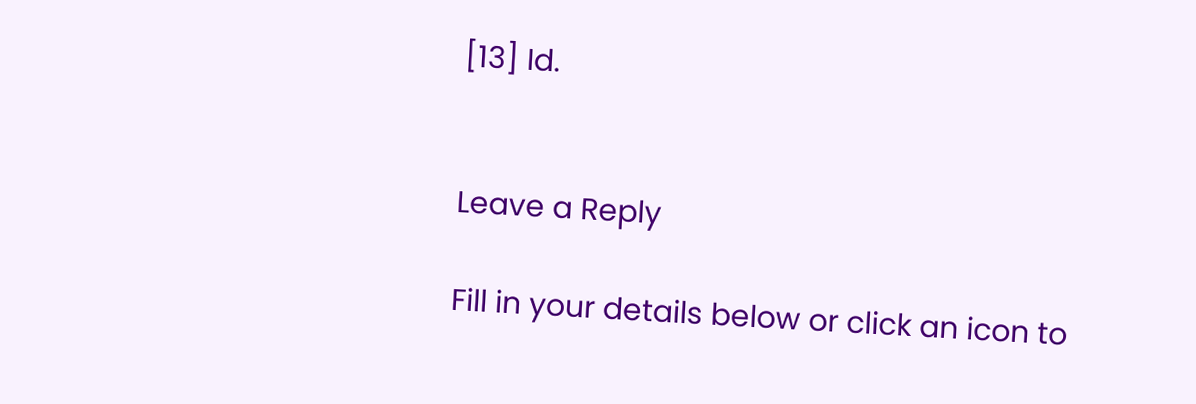[13] Id.


Leave a Reply

Fill in your details below or click an icon to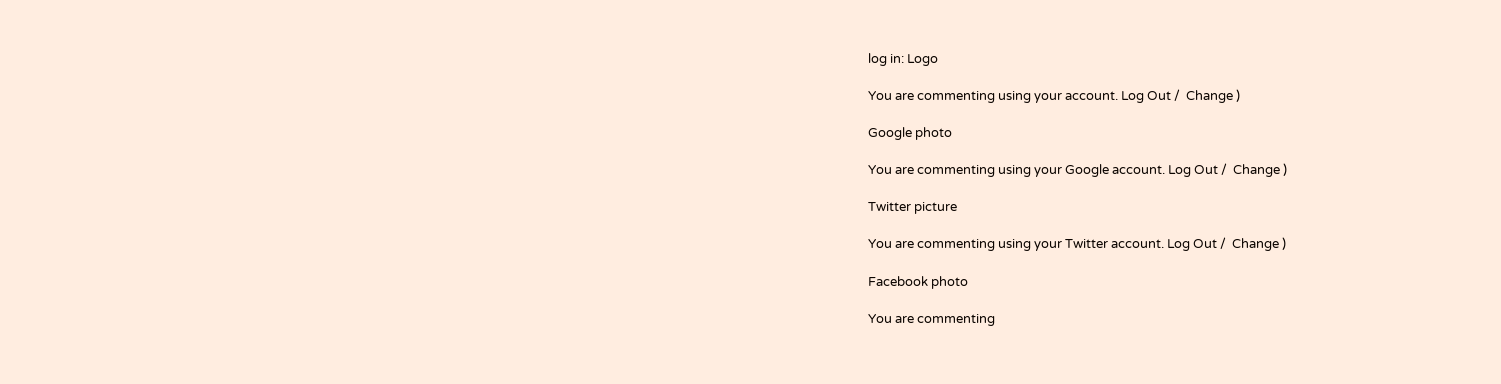log in: Logo

You are commenting using your account. Log Out /  Change )

Google photo

You are commenting using your Google account. Log Out /  Change )

Twitter picture

You are commenting using your Twitter account. Log Out /  Change )

Facebook photo

You are commenting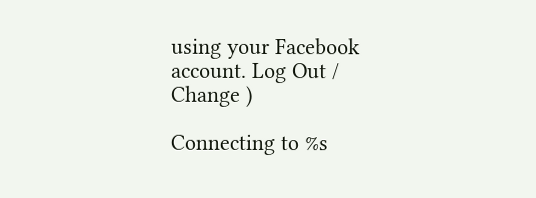using your Facebook account. Log Out /  Change )

Connecting to %s